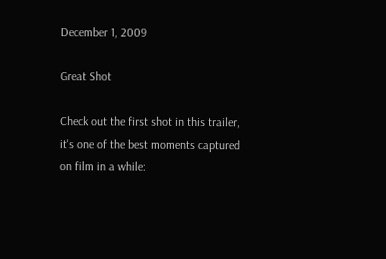December 1, 2009

Great Shot

Check out the first shot in this trailer, it's one of the best moments captured on film in a while: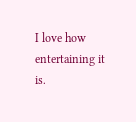I love how entertaining it is.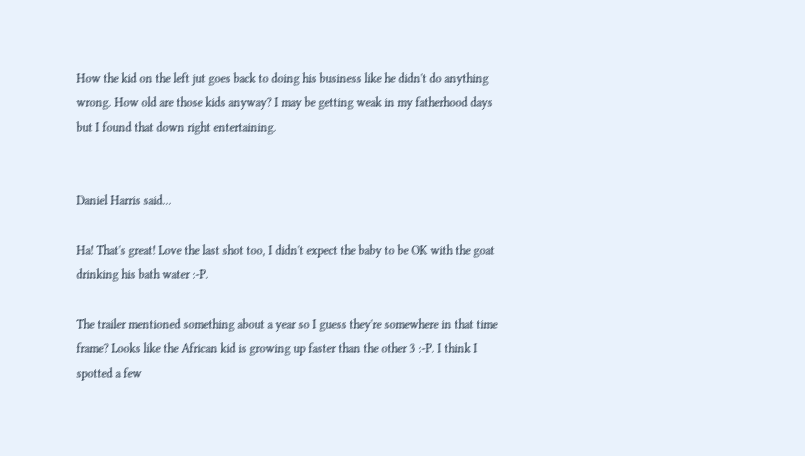How the kid on the left jut goes back to doing his business like he didn't do anything wrong. How old are those kids anyway? I may be getting weak in my fatherhood days but I found that down right entertaining.


Daniel Harris said...

Ha! That's great! Love the last shot too, I didn't expect the baby to be OK with the goat drinking his bath water :-P.

The trailer mentioned something about a year so I guess they're somewhere in that time frame? Looks like the African kid is growing up faster than the other 3 :-P. I think I spotted a few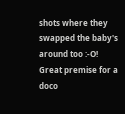shots where they swapped the baby's around too :-O! Great premise for a doco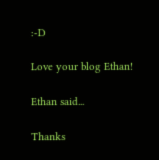:-D

Love your blog Ethan!

Ethan said...

Thanks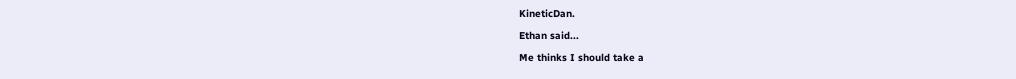KineticDan.

Ethan said...

Me thinks I should take a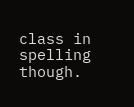class in spelling though.